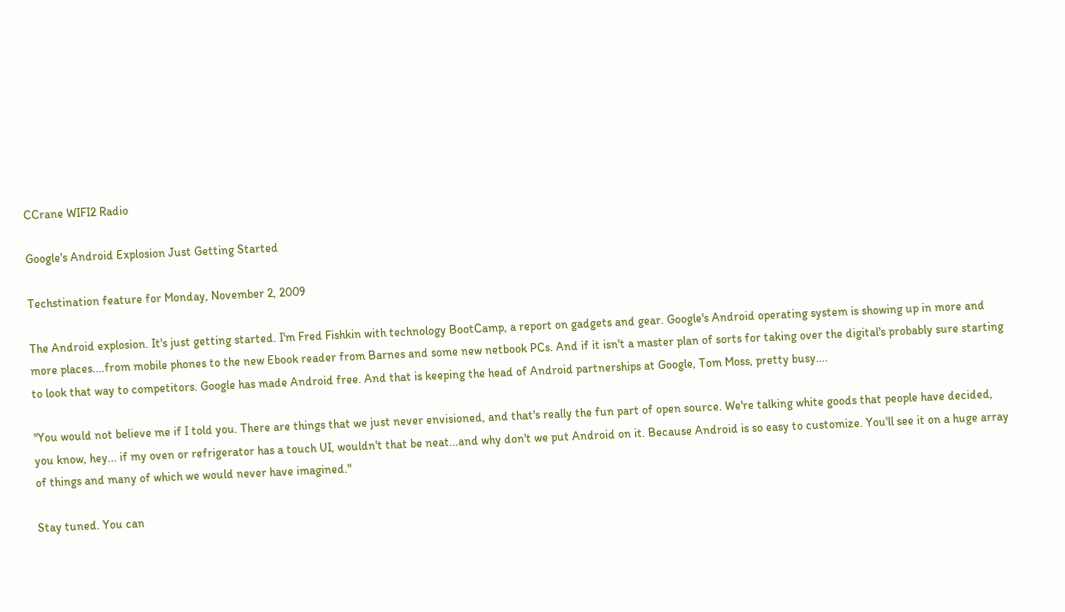CCrane WIFI2 Radio

Google's Android Explosion Just Getting Started

Techstination feature for Monday, November 2, 2009

The Android explosion. It's just getting started. I'm Fred Fishkin with technology BootCamp, a report on gadgets and gear. Google's Android operating system is showing up in more and more places....from mobile phones to the new Ebook reader from Barnes and some new netbook PCs. And if it isn't a master plan of sorts for taking over the digital's probably sure starting to look that way to competitors. Google has made Android free. And that is keeping the head of Android partnerships at Google, Tom Moss, pretty busy....

"You would not believe me if I told you. There are things that we just never envisioned, and that's really the fun part of open source. We're talking white goods that people have decided, you know, hey... if my oven or refrigerator has a touch UI, wouldn't that be neat...and why don't we put Android on it. Because Android is so easy to customize. You'll see it on a huge array of things and many of which we would never have imagined."

Stay tuned. You can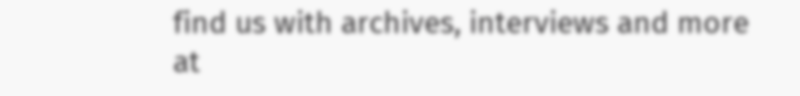find us with archives, interviews and more at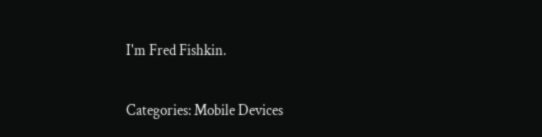I'm Fred Fishkin.

Categories: Mobile Devices